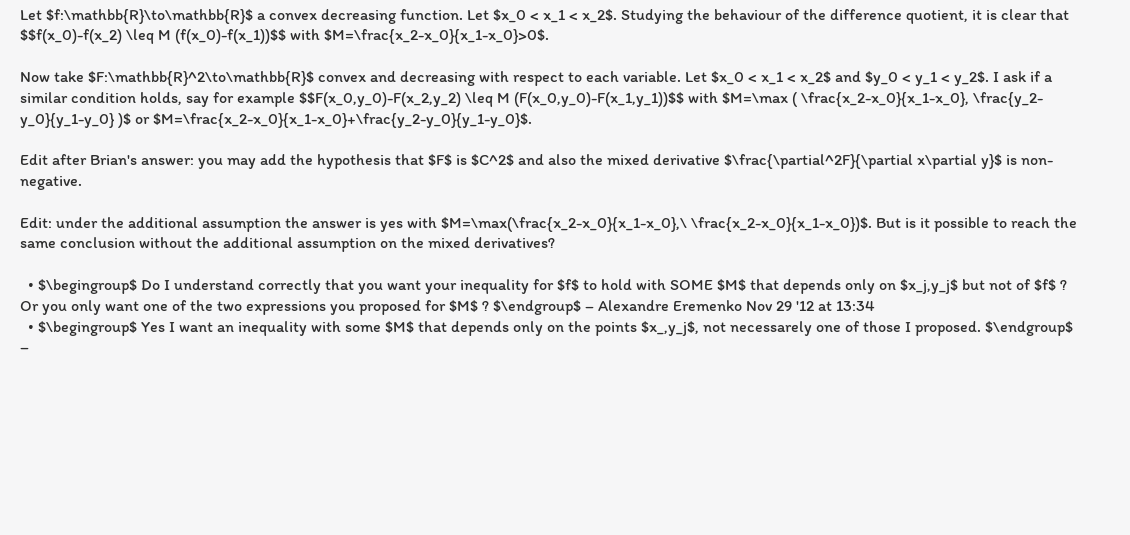Let $f:\mathbb{R}\to\mathbb{R}$ a convex decreasing function. Let $x_0 < x_1 < x_2$. Studying the behaviour of the difference quotient, it is clear that $$f(x_0)-f(x_2) \leq M (f(x_0)-f(x_1))$$ with $M=\frac{x_2-x_0}{x_1-x_0}>0$.

Now take $F:\mathbb{R}^2\to\mathbb{R}$ convex and decreasing with respect to each variable. Let $x_0 < x_1 < x_2$ and $y_0 < y_1 < y_2$. I ask if a similar condition holds, say for example $$F(x_0,y_0)-F(x_2,y_2) \leq M (F(x_0,y_0)-F(x_1,y_1))$$ with $M=\max ( \frac{x_2-x_0}{x_1-x_0}, \frac{y_2-y_0}{y_1-y_0} )$ or $M=\frac{x_2-x_0}{x_1-x_0}+\frac{y_2-y_0}{y_1-y_0}$.

Edit after Brian's answer: you may add the hypothesis that $F$ is $C^2$ and also the mixed derivative $\frac{\partial^2F}{\partial x\partial y}$ is non-negative.

Edit: under the additional assumption the answer is yes with $M=\max(\frac{x_2-x_0}{x_1-x_0},\ \frac{x_2-x_0}{x_1-x_0})$. But is it possible to reach the same conclusion without the additional assumption on the mixed derivatives?

  • $\begingroup$ Do I understand correctly that you want your inequality for $f$ to hold with SOME $M$ that depends only on $x_j,y_j$ but not of $f$ ? Or you only want one of the two expressions you proposed for $M$ ? $\endgroup$ – Alexandre Eremenko Nov 29 '12 at 13:34
  • $\begingroup$ Yes I want an inequality with some $M$ that depends only on the points $x_,y_j$, not necessarely one of those I proposed. $\endgroup$ –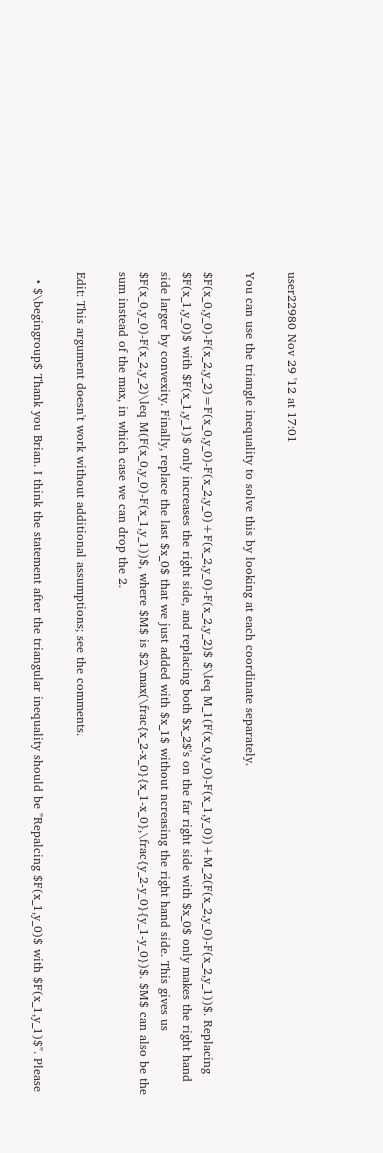user22980 Nov 29 '12 at 17:01

You can use the triangle inequality to solve this by looking at each coordinate separately.

$F(x_0,y_0)-F(x_2,y_2)=F(x_0,y_0)-F(x_2,y_0)+F(x_2,y_0)-F(x_2,y_2)$ $\leq M_1(F(x_0,y_0)-F(x_1,y_0))+M_2(F(x_2,y_0)-F(x_2,y_1))$. Replacing $F(x_1,y_0)$ with $F(x_1,y_1)$ only increases the right side, and replacing both $x_2$'s on the far right side with $x_0$ only makes the right hand side larger by convexity. Finally, replace the last $x_0$ that we just added with $x_1$ without ncreasing the right hand side. This gives us $F(x_0,y_0)-F(x_2,y_2)\leq M(F(x_0,y_0)-F(x_1,y_1))$, where $M$ is $2\max(\frac{x_2-x_0}{x_1-x_0},\frac{y_2-y_0}{y_1-y_0})$. $M$ can also be the sum instead of the max, in which case we can drop the 2.

Edit: This argument doesn't work without additional assumptions; see the comments.

  • $\begingroup$ Thank you Brian. I think the statement after the triangular inequality should be "Repalcing $F(x_1,y_0)$ with $F(x_1,y_1)$". Please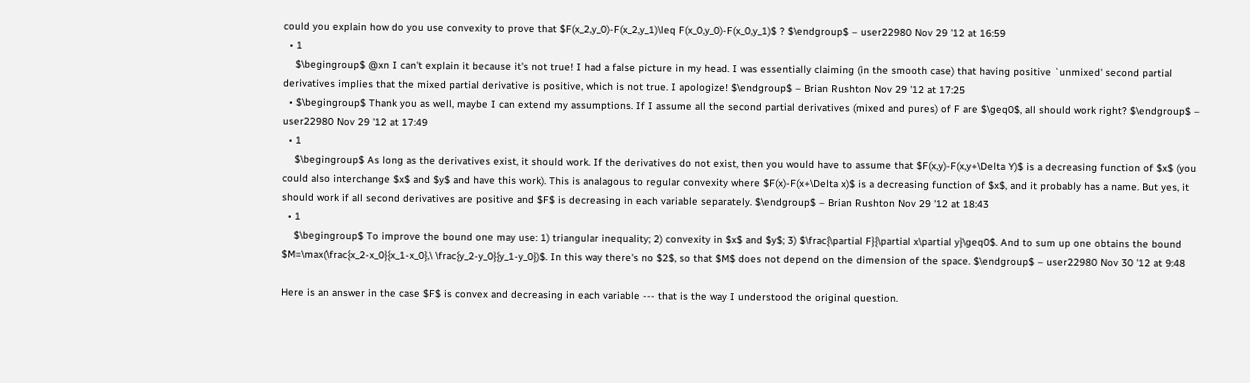could you explain how do you use convexity to prove that $F(x_2,y_0)-F(x_2,y_1)\leq F(x_0,y_0)-F(x_0,y_1)$ ? $\endgroup$ – user22980 Nov 29 '12 at 16:59
  • 1
    $\begingroup$ @xn I can't explain it because it's not true! I had a false picture in my head. I was essentially claiming (in the smooth case) that having positive `unmixed' second partial derivatives implies that the mixed partial derivative is positive, which is not true. I apologize! $\endgroup$ – Brian Rushton Nov 29 '12 at 17:25
  • $\begingroup$ Thank you as well, maybe I can extend my assumptions. If I assume all the second partial derivatives (mixed and pures) of F are $\geq0$, all should work right? $\endgroup$ – user22980 Nov 29 '12 at 17:49
  • 1
    $\begingroup$ As long as the derivatives exist, it should work. If the derivatives do not exist, then you would have to assume that $F(x,y)-F(x,y+\Delta Y)$ is a decreasing function of $x$ (you could also interchange $x$ and $y$ and have this work). This is analagous to regular convexity where $F(x)-F(x+\Delta x)$ is a decreasing function of $x$, and it probably has a name. But yes, it should work if all second derivatives are positive and $F$ is decreasing in each variable separately. $\endgroup$ – Brian Rushton Nov 29 '12 at 18:43
  • 1
    $\begingroup$ To improve the bound one may use: 1) triangular inequality; 2) convexity in $x$ and $y$; 3) $\frac{\partial F}{\partial x\partial y}\geq0$. And to sum up one obtains the bound $M=\max(\frac{x_2-x_0}{x_1-x_0},\ \frac{y_2-y_0}{y_1-y_0})$. In this way there's no $2$, so that $M$ does not depend on the dimension of the space. $\endgroup$ – user22980 Nov 30 '12 at 9:48

Here is an answer in the case $F$ is convex and decreasing in each variable --- that is the way I understood the original question.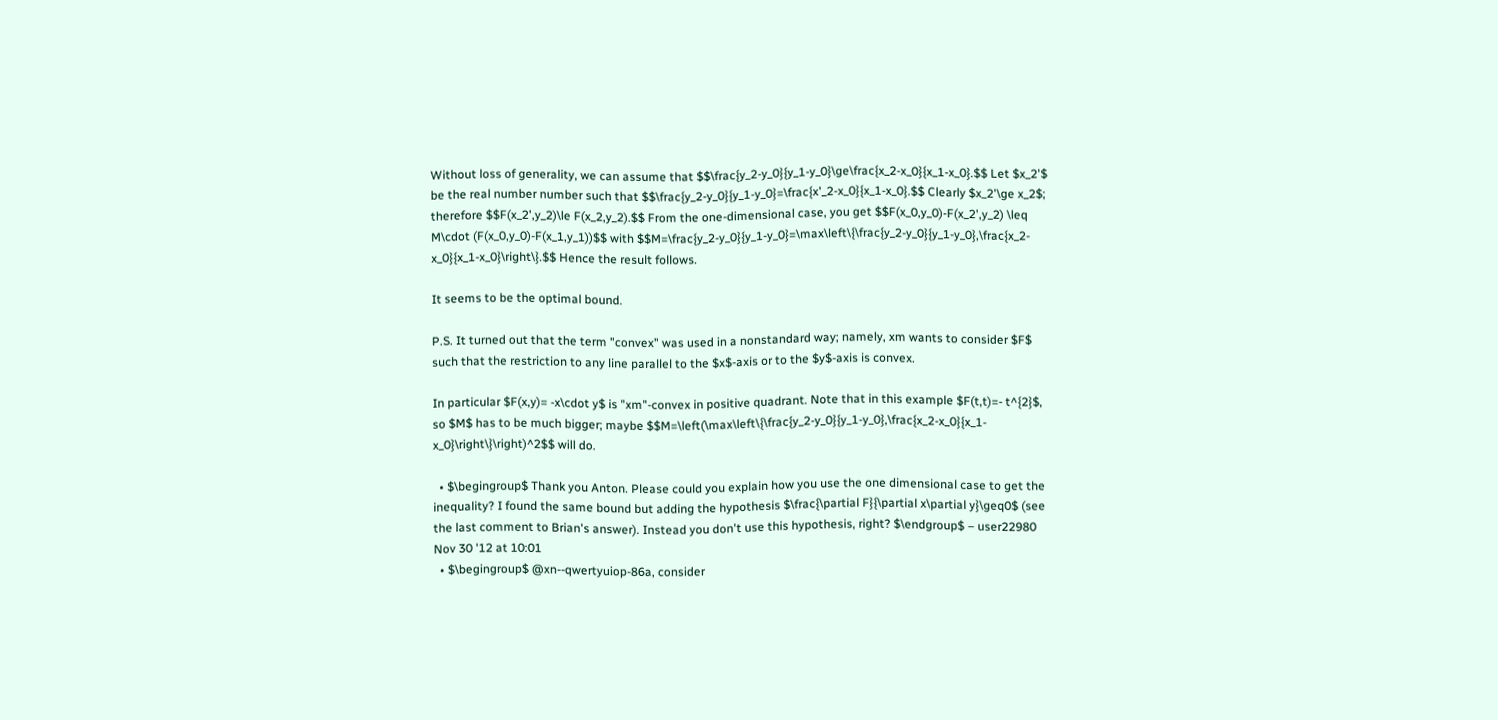Without loss of generality, we can assume that $$\frac{y_2-y_0}{y_1-y_0}\ge\frac{x_2-x_0}{x_1-x_0}.$$ Let $x_2'$ be the real number number such that $$\frac{y_2-y_0}{y_1-y_0}=\frac{x'_2-x_0}{x_1-x_0}.$$ Clearly $x_2'\ge x_2$; therefore $$F(x_2',y_2)\le F(x_2,y_2).$$ From the one-dimensional case, you get $$F(x_0,y_0)-F(x_2',y_2) \leq M\cdot (F(x_0,y_0)-F(x_1,y_1))$$ with $$M=\frac{y_2-y_0}{y_1-y_0}=\max\left\{\frac{y_2-y_0}{y_1-y_0},\frac{x_2-x_0}{x_1-x_0}\right\}.$$ Hence the result follows.

It seems to be the optimal bound.

P.S. It turned out that the term "convex" was used in a nonstandard way; namely, xm wants to consider $F$ such that the restriction to any line parallel to the $x$-axis or to the $y$-axis is convex.

In particular $F(x,y)= -x\cdot y$ is "xm"-convex in positive quadrant. Note that in this example $F(t,t)=- t^{2}$, so $M$ has to be much bigger; maybe $$M=\left(\max\left\{\frac{y_2-y_0}{y_1-y_0},\frac{x_2-x_0}{x_1-x_0}\right\}\right)^2$$ will do.

  • $\begingroup$ Thank you Anton. Please could you explain how you use the one dimensional case to get the inequality? I found the same bound but adding the hypothesis $\frac{\partial F}{\partial x\partial y}\geq0$ (see the last comment to Brian's answer). Instead you don't use this hypothesis, right? $\endgroup$ – user22980 Nov 30 '12 at 10:01
  • $\begingroup$ @xn--qwertyuiop-86a, consider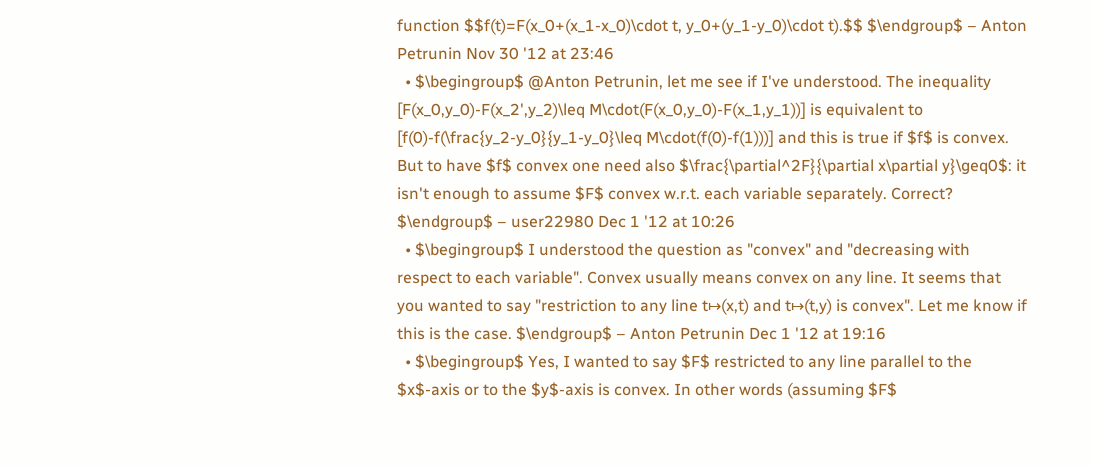function $$f(t)=F(x_0+(x_1-x_0)\cdot t, y_0+(y_1-y_0)\cdot t).$$ $\endgroup$ – Anton Petrunin Nov 30 '12 at 23:46
  • $\begingroup$ @Anton Petrunin, let me see if I've understood. The inequality [F(x_0,y_0)-F(x_2',y_2)\leq M\cdot(F(x_0,y_0)-F(x_1,y_1))] is equivalent to [f(0)-f(\frac{y_2-y_0}{y_1-y_0}\leq M\cdot(f(0)-f(1)))] and this is true if $f$ is convex. But to have $f$ convex one need also $\frac{\partial^2F}{\partial x\partial y}\geq0$: it isn't enough to assume $F$ convex w.r.t. each variable separately. Correct? $\endgroup$ – user22980 Dec 1 '12 at 10:26
  • $\begingroup$ I understood the question as "convex" and "decreasing with respect to each variable". Convex usually means convex on any line. It seems that you wanted to say "restriction to any line t↦(x,t) and t↦(t,y) is convex". Let me know if this is the case. $\endgroup$ – Anton Petrunin Dec 1 '12 at 19:16
  • $\begingroup$ Yes, I wanted to say $F$ restricted to any line parallel to the $x$-axis or to the $y$-axis is convex. In other words (assuming $F$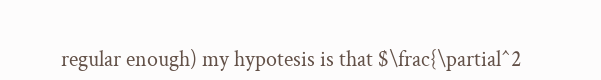regular enough) my hypotesis is that $\frac{\partial^2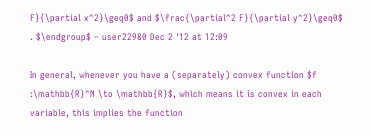F}{\partial x^2}\geq0$ and $\frac{\partial^2 F}{\partial y^2}\geq0$ . $\endgroup$ – user22980 Dec 2 '12 at 12:09

In general, whenever you have a (separately) convex function $f :\mathbb{R}^N \to \mathbb{R}$, which means it is convex in each variable, this implies the function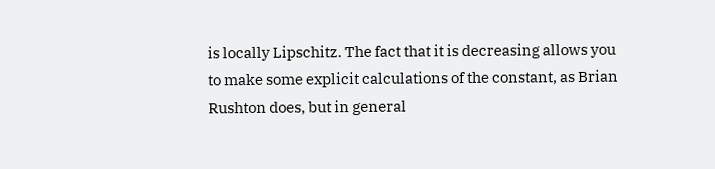is locally Lipschitz. The fact that it is decreasing allows you to make some explicit calculations of the constant, as Brian Rushton does, but in general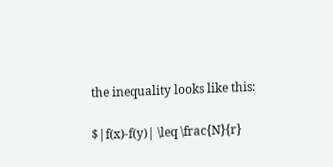the inequality looks like this:

$|f(x)-f(y)| \leq \frac{N}{r}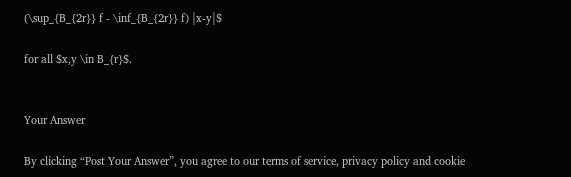(\sup_{B_{2r}} f - \inf_{B_{2r}} f) |x-y|$

for all $x,y \in B_{r}$.


Your Answer

By clicking “Post Your Answer”, you agree to our terms of service, privacy policy and cookie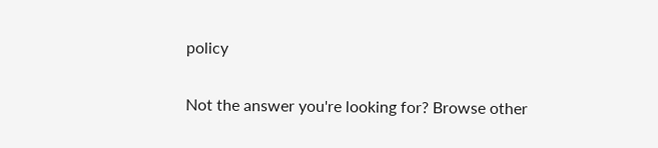policy

Not the answer you're looking for? Browse other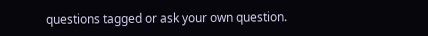questions tagged or ask your own question.